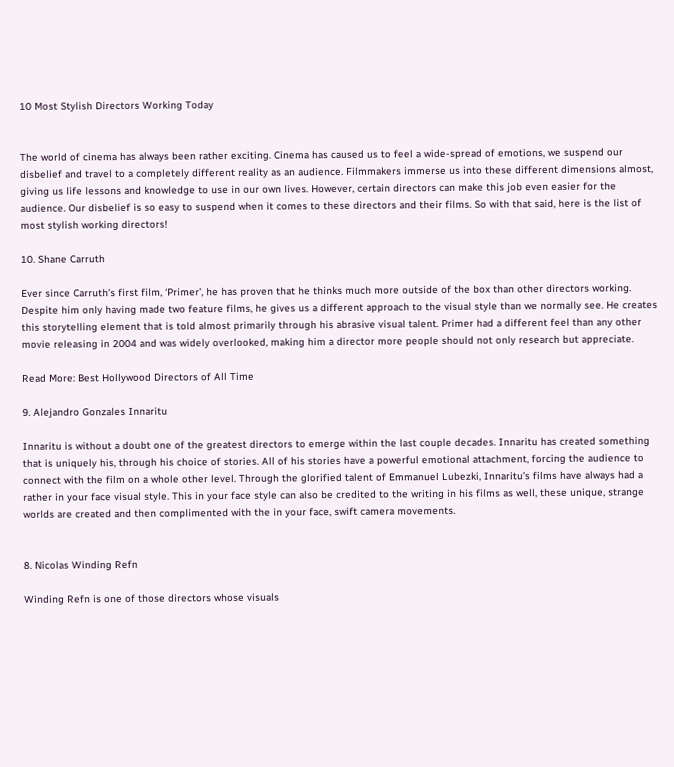10 Most Stylish Directors Working Today


The world of cinema has always been rather exciting. Cinema has caused us to feel a wide-spread of emotions, we suspend our disbelief and travel to a completely different reality as an audience. Filmmakers immerse us into these different dimensions almost, giving us life lessons and knowledge to use in our own lives. However, certain directors can make this job even easier for the audience. Our disbelief is so easy to suspend when it comes to these directors and their films. So with that said, here is the list of most stylish working directors!

10. Shane Carruth

Ever since Carruth’s first film, ‘Primer’, he has proven that he thinks much more outside of the box than other directors working. Despite him only having made two feature films, he gives us a different approach to the visual style than we normally see. He creates this storytelling element that is told almost primarily through his abrasive visual talent. Primer had a different feel than any other movie releasing in 2004 and was widely overlooked, making him a director more people should not only research but appreciate.

Read More: Best Hollywood Directors of All Time

9. Alejandro Gonzales Innaritu

Innaritu is without a doubt one of the greatest directors to emerge within the last couple decades. Innaritu has created something that is uniquely his, through his choice of stories. All of his stories have a powerful emotional attachment, forcing the audience to connect with the film on a whole other level. Through the glorified talent of Emmanuel Lubezki, Innaritu’s films have always had a rather in your face visual style. This in your face style can also be credited to the writing in his films as well, these unique, strange worlds are created and then complimented with the in your face, swift camera movements.


8. Nicolas Winding Refn

Winding Refn is one of those directors whose visuals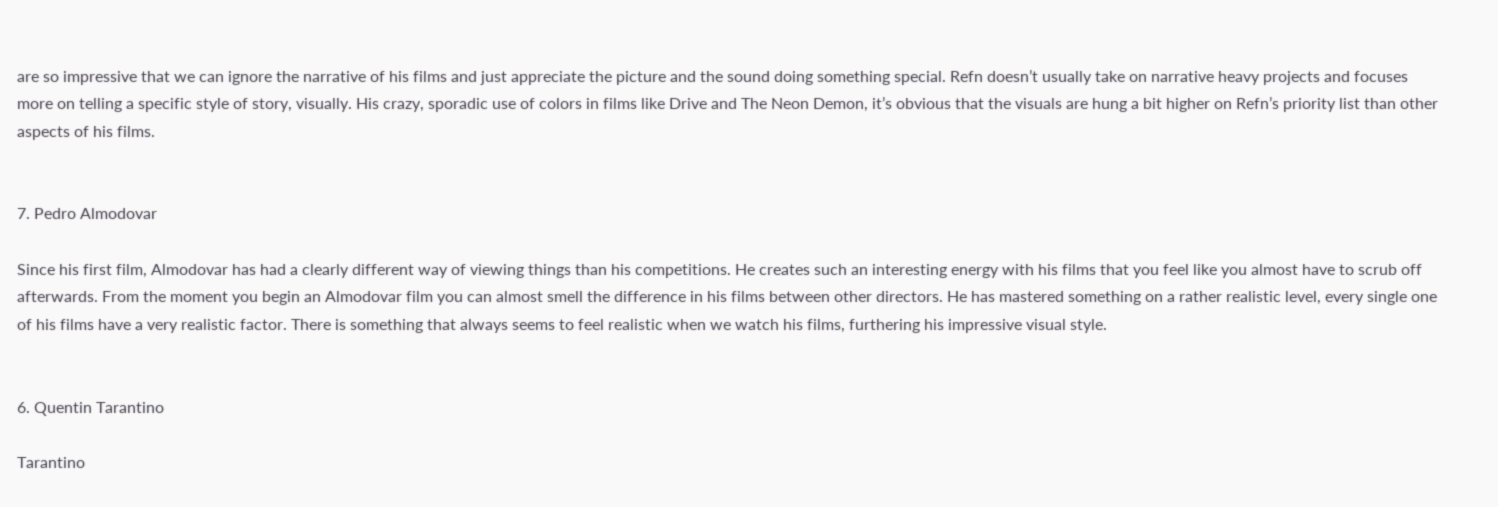are so impressive that we can ignore the narrative of his films and just appreciate the picture and the sound doing something special. Refn doesn’t usually take on narrative heavy projects and focuses more on telling a specific style of story, visually. His crazy, sporadic use of colors in films like Drive and The Neon Demon, it’s obvious that the visuals are hung a bit higher on Refn’s priority list than other aspects of his films.


7. Pedro Almodovar

Since his first film, Almodovar has had a clearly different way of viewing things than his competitions. He creates such an interesting energy with his films that you feel like you almost have to scrub off afterwards. From the moment you begin an Almodovar film you can almost smell the difference in his films between other directors. He has mastered something on a rather realistic level, every single one of his films have a very realistic factor. There is something that always seems to feel realistic when we watch his films, furthering his impressive visual style.


6. Quentin Tarantino

Tarantino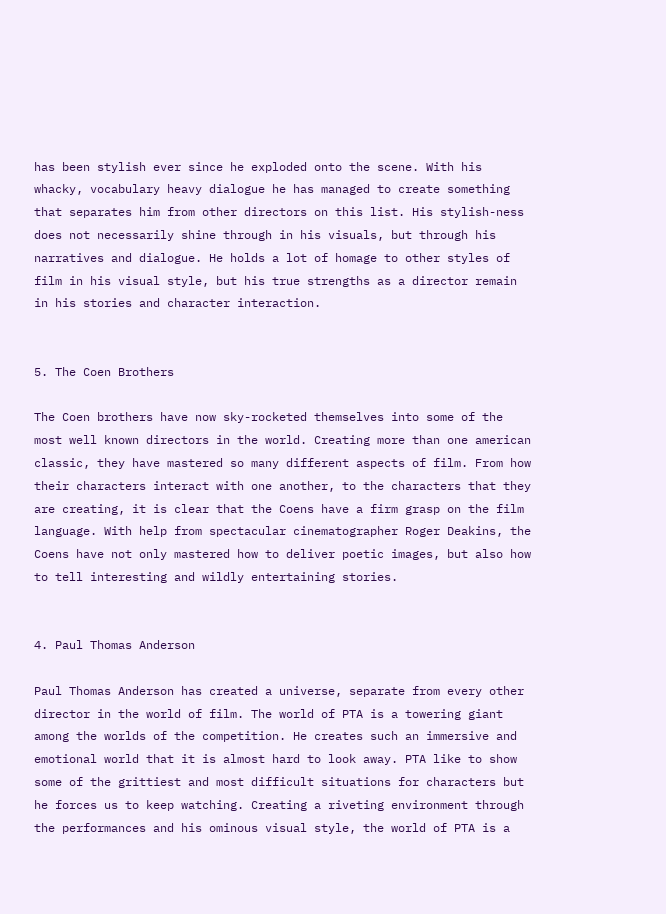has been stylish ever since he exploded onto the scene. With his whacky, vocabulary heavy dialogue he has managed to create something that separates him from other directors on this list. His stylish-ness does not necessarily shine through in his visuals, but through his narratives and dialogue. He holds a lot of homage to other styles of film in his visual style, but his true strengths as a director remain in his stories and character interaction.


5. The Coen Brothers

The Coen brothers have now sky-rocketed themselves into some of the most well known directors in the world. Creating more than one american classic, they have mastered so many different aspects of film. From how their characters interact with one another, to the characters that they are creating, it is clear that the Coens have a firm grasp on the film language. With help from spectacular cinematographer Roger Deakins, the Coens have not only mastered how to deliver poetic images, but also how to tell interesting and wildly entertaining stories.


4. Paul Thomas Anderson

Paul Thomas Anderson has created a universe, separate from every other director in the world of film. The world of PTA is a towering giant among the worlds of the competition. He creates such an immersive and emotional world that it is almost hard to look away. PTA like to show some of the grittiest and most difficult situations for characters but he forces us to keep watching. Creating a riveting environment through the performances and his ominous visual style, the world of PTA is a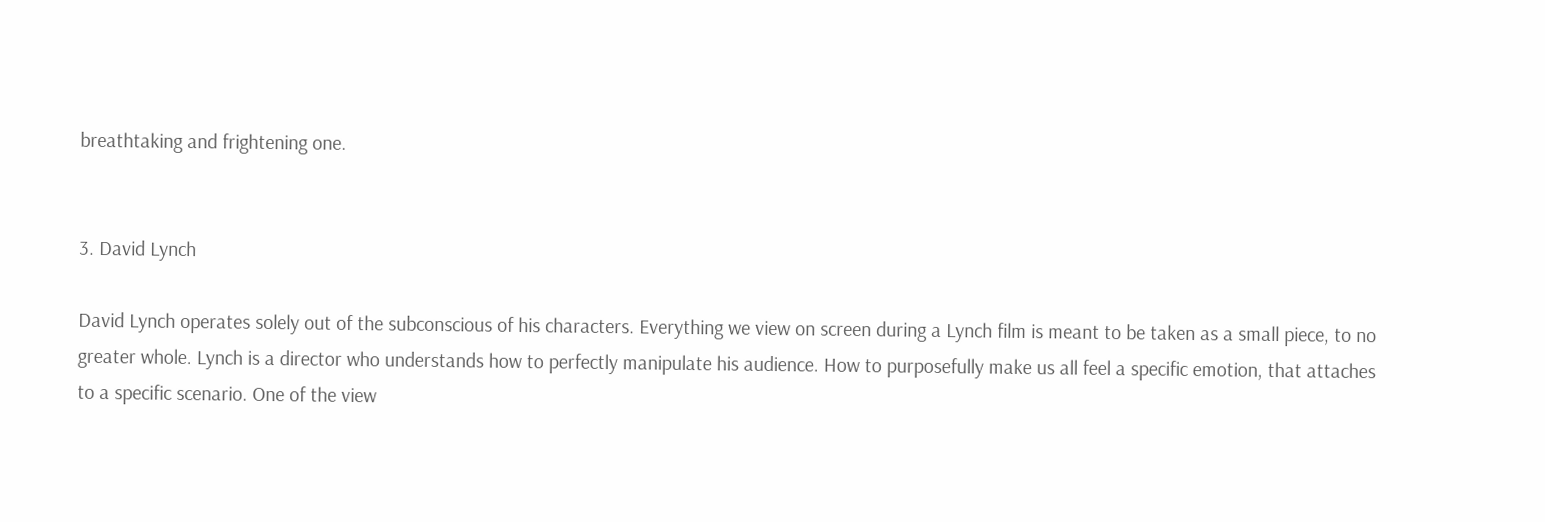breathtaking and frightening one.


3. David Lynch

David Lynch operates solely out of the subconscious of his characters. Everything we view on screen during a Lynch film is meant to be taken as a small piece, to no greater whole. Lynch is a director who understands how to perfectly manipulate his audience. How to purposefully make us all feel a specific emotion, that attaches to a specific scenario. One of the view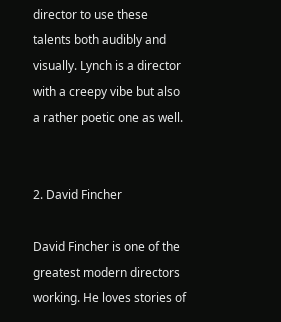director to use these talents both audibly and visually. Lynch is a director with a creepy vibe but also a rather poetic one as well.


2. David Fincher

David Fincher is one of the greatest modern directors working. He loves stories of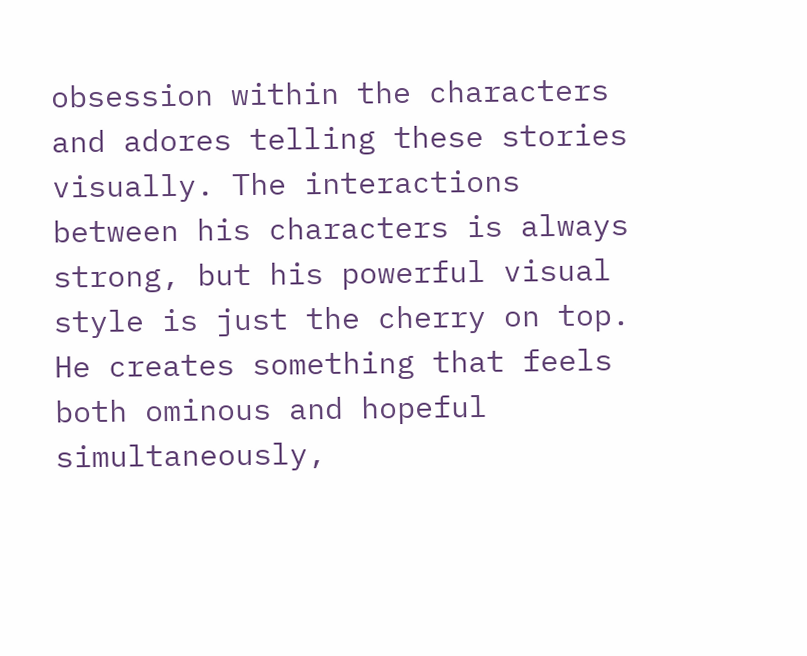obsession within the characters and adores telling these stories visually. The interactions between his characters is always strong, but his powerful visual style is just the cherry on top. He creates something that feels both ominous and hopeful simultaneously,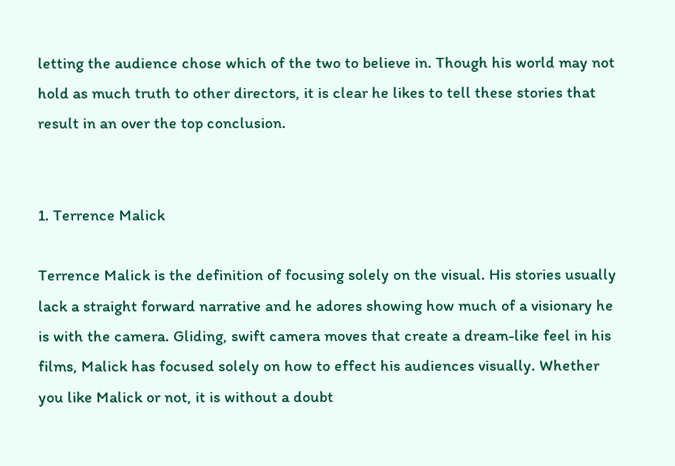letting the audience chose which of the two to believe in. Though his world may not hold as much truth to other directors, it is clear he likes to tell these stories that result in an over the top conclusion.


1. Terrence Malick

Terrence Malick is the definition of focusing solely on the visual. His stories usually lack a straight forward narrative and he adores showing how much of a visionary he is with the camera. Gliding, swift camera moves that create a dream-like feel in his films, Malick has focused solely on how to effect his audiences visually. Whether you like Malick or not, it is without a doubt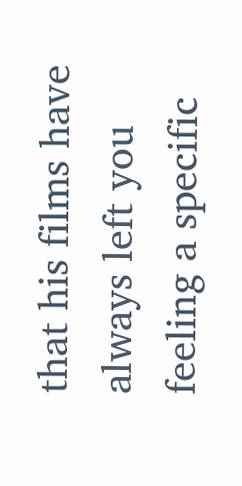that his films have always left you feeling a specific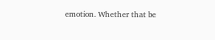emotion. Whether that be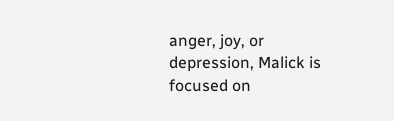anger, joy, or depression, Malick is focused on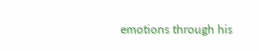emotions through his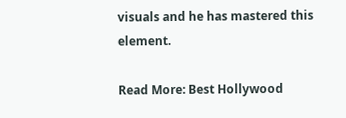visuals and he has mastered this element.

Read More: Best Hollywood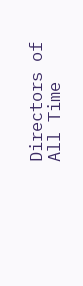Directors of All Time